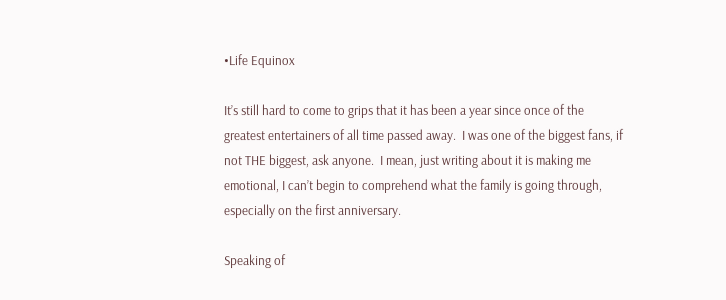•Life Equinox

It’s still hard to come to grips that it has been a year since once of the greatest entertainers of all time passed away.  I was one of the biggest fans, if not THE biggest, ask anyone.  I mean, just writing about it is making me emotional, I can’t begin to comprehend what the family is going through, especially on the first anniversary.

Speaking of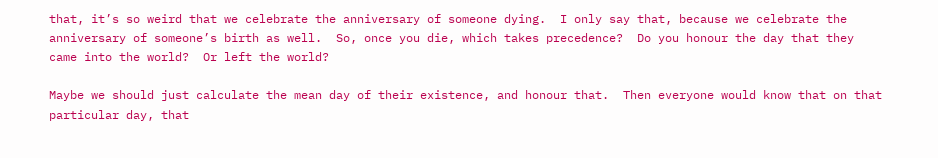that, it’s so weird that we celebrate the anniversary of someone dying.  I only say that, because we celebrate the anniversary of someone’s birth as well.  So, once you die, which takes precedence?  Do you honour the day that they came into the world?  Or left the world?

Maybe we should just calculate the mean day of their existence, and honour that.  Then everyone would know that on that particular day, that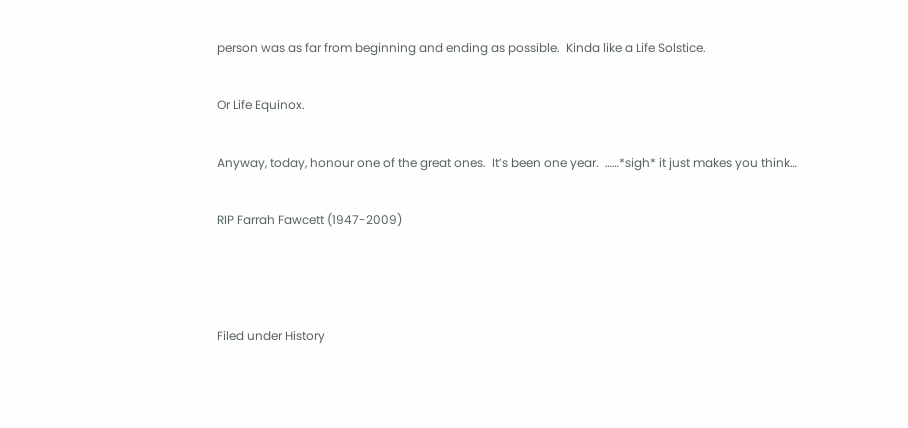person was as far from beginning and ending as possible.  Kinda like a Life Solstice.

Or Life Equinox.

Anyway, today, honour one of the great ones.  It’s been one year.  ……*sigh* it just makes you think…

RIP Farrah Fawcett (1947-2009)



Filed under History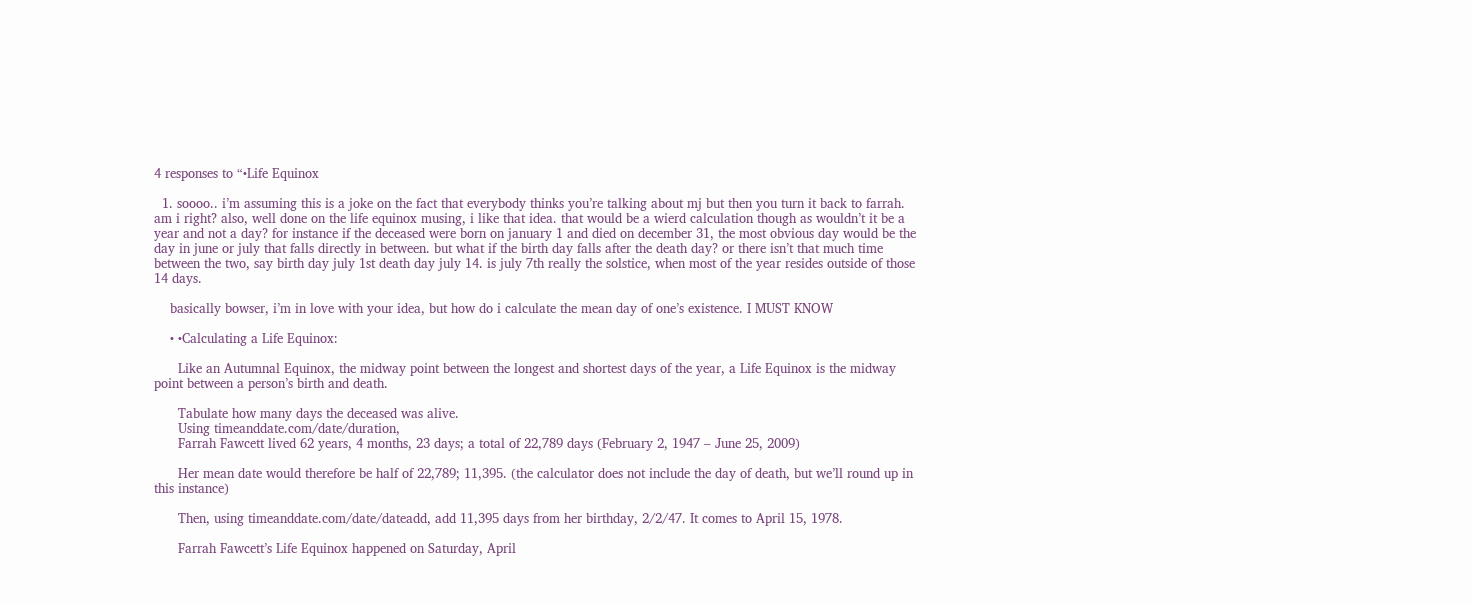4 responses to “•Life Equinox

  1. soooo.. i’m assuming this is a joke on the fact that everybody thinks you’re talking about mj but then you turn it back to farrah. am i right? also, well done on the life equinox musing, i like that idea. that would be a wierd calculation though as wouldn’t it be a year and not a day? for instance if the deceased were born on january 1 and died on december 31, the most obvious day would be the day in june or july that falls directly in between. but what if the birth day falls after the death day? or there isn’t that much time between the two, say birth day july 1st death day july 14. is july 7th really the solstice, when most of the year resides outside of those 14 days.

    basically bowser, i’m in love with your idea, but how do i calculate the mean day of one’s existence. I MUST KNOW

    • •Calculating a Life Equinox:

      Like an Autumnal Equinox, the midway point between the longest and shortest days of the year, a Life Equinox is the midway point between a person’s birth and death.

      Tabulate how many days the deceased was alive.
      Using timeanddate.com/date/duration,
      Farrah Fawcett lived 62 years, 4 months, 23 days; a total of 22,789 days (February 2, 1947 – June 25, 2009)

      Her mean date would therefore be half of 22,789; 11,395. (the calculator does not include the day of death, but we’ll round up in this instance)

      Then, using timeanddate.com/date/dateadd, add 11,395 days from her birthday, 2/2/47. It comes to April 15, 1978.

      Farrah Fawcett’s Life Equinox happened on Saturday, April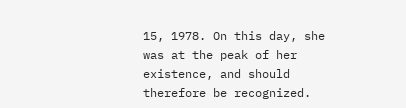15, 1978. On this day, she was at the peak of her existence, and should therefore be recognized.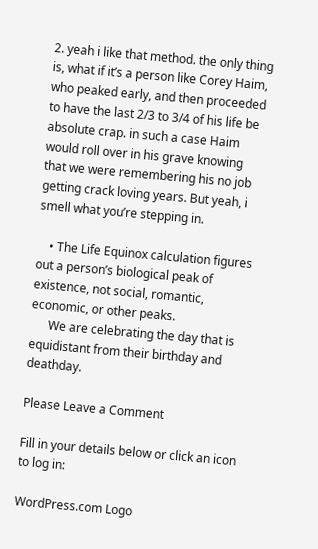2. yeah i like that method. the only thing is, what if it’s a person like Corey Haim, who peaked early, and then proceeded to have the last 2/3 to 3/4 of his life be absolute crap. in such a case Haim would roll over in his grave knowing that we were remembering his no job getting crack loving years. But yeah, i smell what you’re stepping in.

    • The Life Equinox calculation figures out a person’s biological peak of existence, not social, romantic, economic, or other peaks.
      We are celebrating the day that is equidistant from their birthday and deathday.

Please Leave a Comment

Fill in your details below or click an icon to log in:

WordPress.com Logo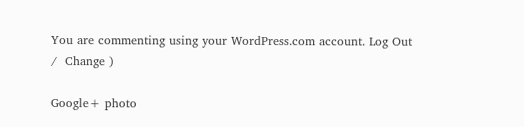You are commenting using your WordPress.com account. Log Out /  Change )

Google+ photo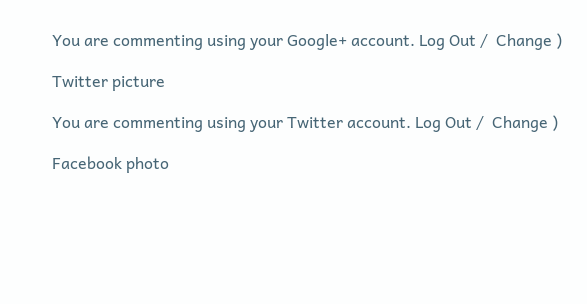You are commenting using your Google+ account. Log Out /  Change )

Twitter picture

You are commenting using your Twitter account. Log Out /  Change )

Facebook photo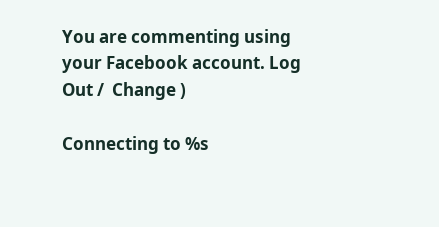You are commenting using your Facebook account. Log Out /  Change )

Connecting to %s